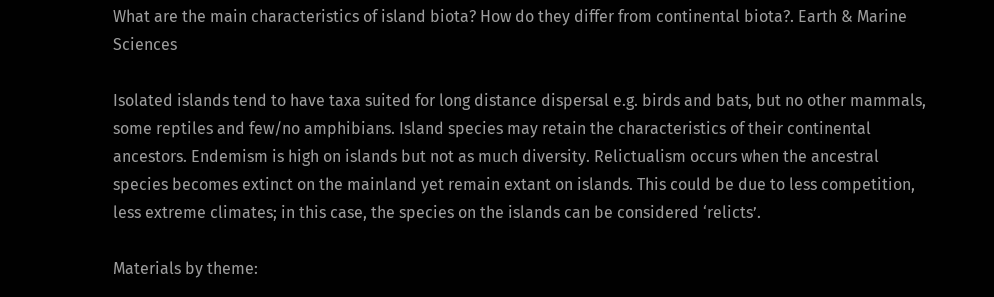What are the main characteristics of island biota? How do they differ from continental biota?. Earth & Marine Sciences

Isolated islands tend to have taxa suited for long distance dispersal e.g. birds and bats, but no other mammals, some reptiles and few/no amphibians. Island species may retain the characteristics of their continental ancestors. Endemism is high on islands but not as much diversity. Relictualism occurs when the ancestral species becomes extinct on the mainland yet remain extant on islands. This could be due to less competition, less extreme climates; in this case, the species on the islands can be considered ‘relicts’.

Materials by theme: